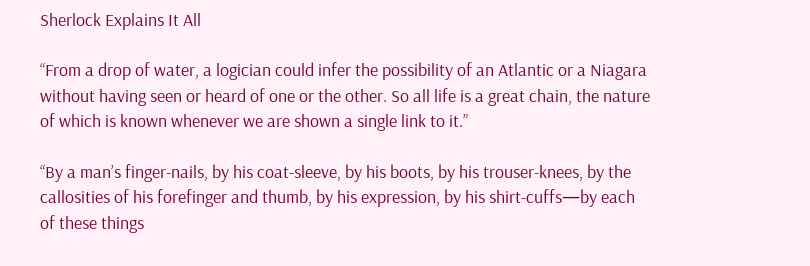Sherlock Explains It All

“From a drop of water, a logician could infer the possibility of an Atlantic or a Niagara without having seen or heard of one or the other. So all life is a great chain, the nature of which is known whenever we are shown a single link to it.”

“By a man’s finger-nails, by his coat-sleeve, by his boots, by his trouser-knees, by the callosities of his forefinger and thumb, by his expression, by his shirt-cuffs—by each of these things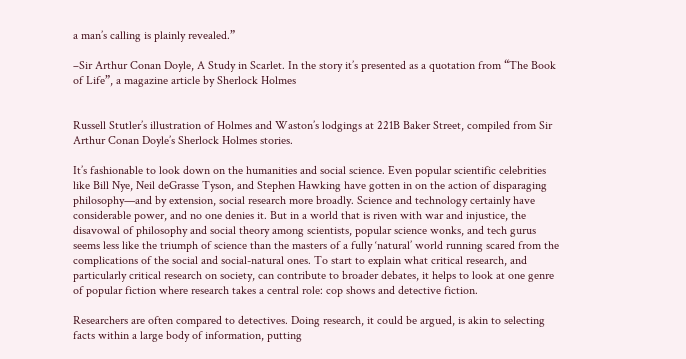a man’s calling is plainly revealed.”

–Sir Arthur Conan Doyle, A Study in Scarlet. In the story it’s presented as a quotation from “The Book of Life”, a magazine article by Sherlock Holmes


Russell Stutler’s illustration of Holmes and Waston’s lodgings at 221B Baker Street, compiled from Sir Arthur Conan Doyle’s Sherlock Holmes stories.

It’s fashionable to look down on the humanities and social science. Even popular scientific celebrities like Bill Nye, Neil deGrasse Tyson, and Stephen Hawking have gotten in on the action of disparaging philosophy—and by extension, social research more broadly. Science and technology certainly have considerable power, and no one denies it. But in a world that is riven with war and injustice, the disavowal of philosophy and social theory among scientists, popular science wonks, and tech gurus seems less like the triumph of science than the masters of a fully ‘natural’ world running scared from the complications of the social and social-natural ones. To start to explain what critical research, and particularly critical research on society, can contribute to broader debates, it helps to look at one genre of popular fiction where research takes a central role: cop shows and detective fiction.

Researchers are often compared to detectives. Doing research, it could be argued, is akin to selecting facts within a large body of information, putting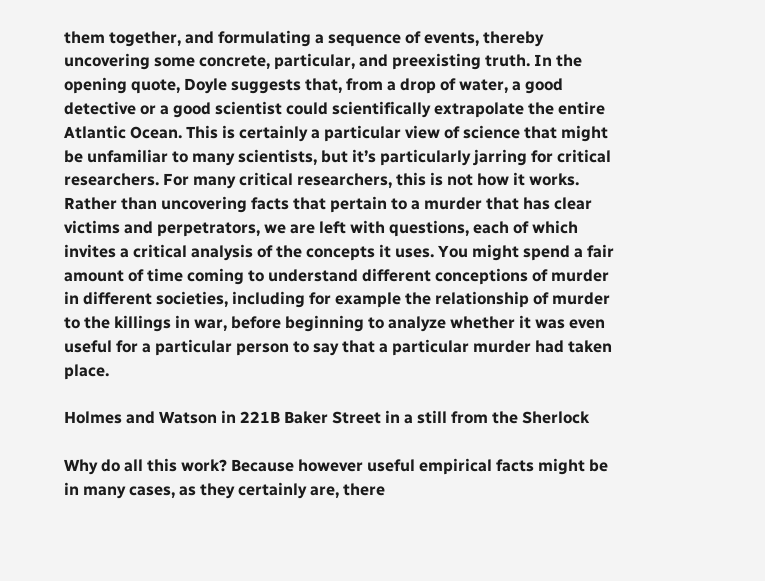them together, and formulating a sequence of events, thereby uncovering some concrete, particular, and preexisting truth. In the opening quote, Doyle suggests that, from a drop of water, a good detective or a good scientist could scientifically extrapolate the entire Atlantic Ocean. This is certainly a particular view of science that might be unfamiliar to many scientists, but it’s particularly jarring for critical researchers. For many critical researchers, this is not how it works. Rather than uncovering facts that pertain to a murder that has clear victims and perpetrators, we are left with questions, each of which invites a critical analysis of the concepts it uses. You might spend a fair amount of time coming to understand different conceptions of murder in different societies, including for example the relationship of murder to the killings in war, before beginning to analyze whether it was even useful for a particular person to say that a particular murder had taken place.

Holmes and Watson in 221B Baker Street in a still from the Sherlock

Why do all this work? Because however useful empirical facts might be in many cases, as they certainly are, there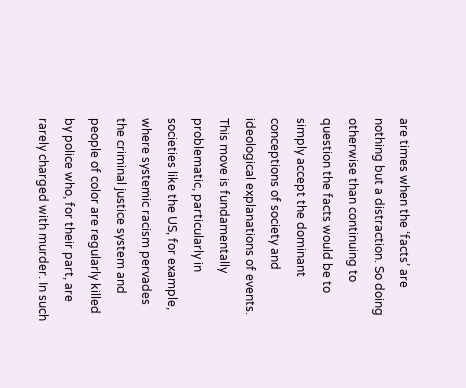are times when the ‘facts’ are nothing but a distraction. So doing otherwise than continuing to question the facts would be to simply accept the dominant conceptions of society and ideological explanations of events. This move is fundamentally problematic, particularly in societies like the US, for example, where systemic racism pervades the criminal justice system and people of color are regularly killed by police who, for their part, are rarely charged with murder. In such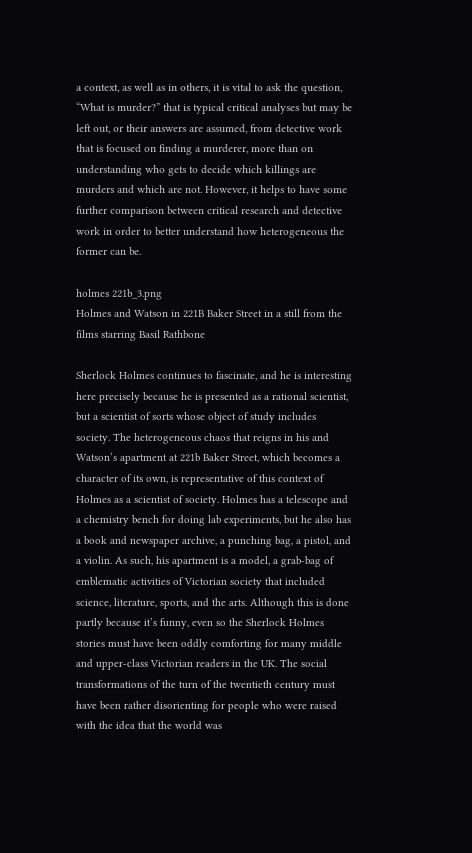a context, as well as in others, it is vital to ask the question, “What is murder?” that is typical critical analyses but may be left out, or their answers are assumed, from detective work that is focused on finding a murderer, more than on understanding who gets to decide which killings are murders and which are not. However, it helps to have some further comparison between critical research and detective work in order to better understand how heterogeneous the former can be.

holmes 221b_3.png
Holmes and Watson in 221B Baker Street in a still from the films starring Basil Rathbone

Sherlock Holmes continues to fascinate, and he is interesting here precisely because he is presented as a rational scientist, but a scientist of sorts whose object of study includes society. The heterogeneous chaos that reigns in his and Watson’s apartment at 221b Baker Street, which becomes a character of its own, is representative of this context of Holmes as a scientist of society. Holmes has a telescope and a chemistry bench for doing lab experiments, but he also has a book and newspaper archive, a punching bag, a pistol, and a violin. As such, his apartment is a model, a grab-bag of emblematic activities of Victorian society that included science, literature, sports, and the arts. Although this is done partly because it’s funny, even so the Sherlock Holmes stories must have been oddly comforting for many middle and upper-class Victorian readers in the UK. The social transformations of the turn of the twentieth century must have been rather disorienting for people who were raised with the idea that the world was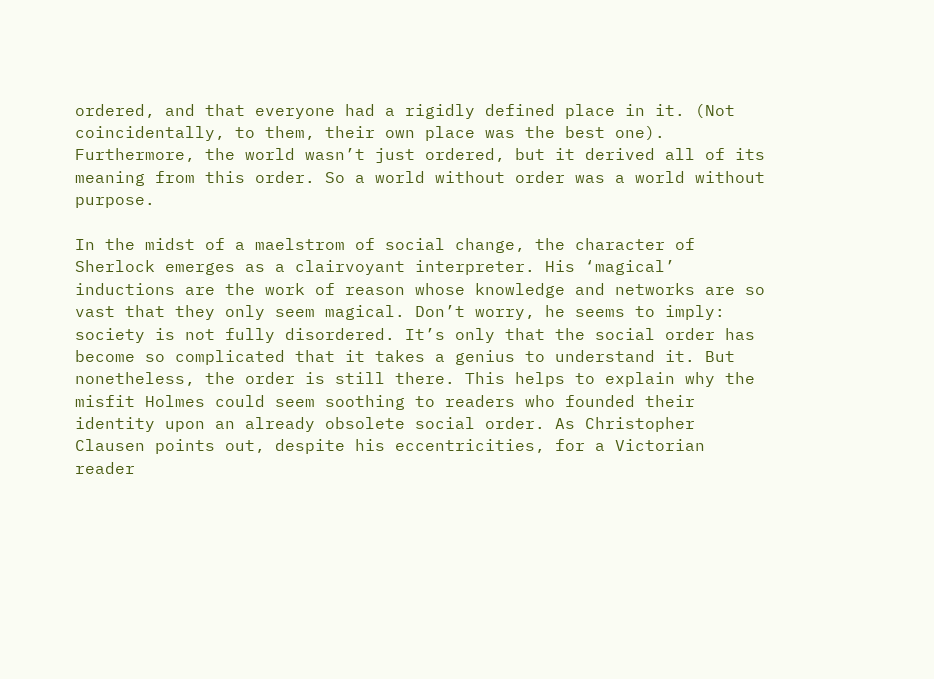ordered, and that everyone had a rigidly defined place in it. (Not coincidentally, to them, their own place was the best one). Furthermore, the world wasn’t just ordered, but it derived all of its meaning from this order. So a world without order was a world without purpose.

In the midst of a maelstrom of social change, the character of Sherlock emerges as a clairvoyant interpreter. His ‘magical’ inductions are the work of reason whose knowledge and networks are so vast that they only seem magical. Don’t worry, he seems to imply: society is not fully disordered. It’s only that the social order has become so complicated that it takes a genius to understand it. But nonetheless, the order is still there. This helps to explain why the misfit Holmes could seem soothing to readers who founded their identity upon an already obsolete social order. As Christopher Clausen points out, despite his eccentricities, for a Victorian reader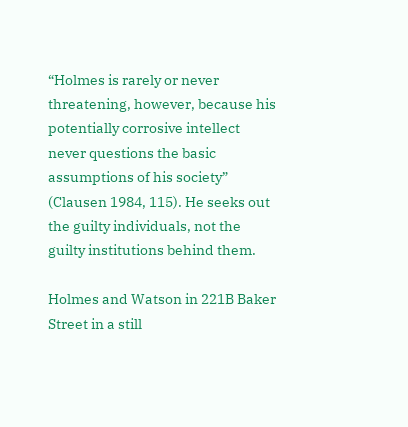“Holmes is rarely or never threatening, however, because his potentially corrosive intellect never questions the basic assumptions of his society” (Clausen 1984, 115). He seeks out the guilty individuals, not the guilty institutions behind them.

Holmes and Watson in 221B Baker Street in a still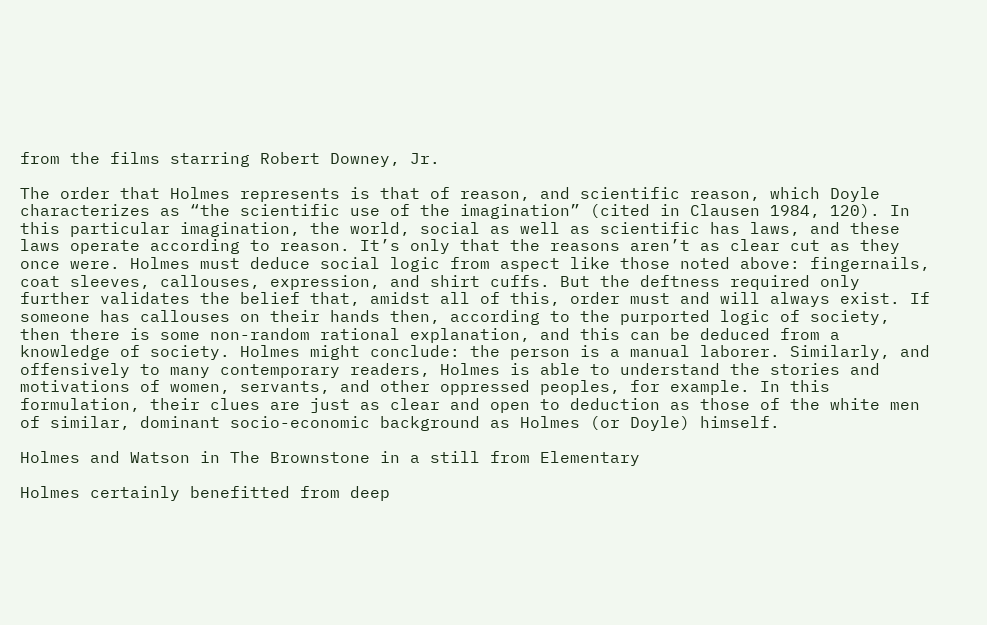from the films starring Robert Downey, Jr.

The order that Holmes represents is that of reason, and scientific reason, which Doyle characterizes as “the scientific use of the imagination” (cited in Clausen 1984, 120). In this particular imagination, the world, social as well as scientific has laws, and these laws operate according to reason. It’s only that the reasons aren’t as clear cut as they once were. Holmes must deduce social logic from aspect like those noted above: fingernails, coat sleeves, callouses, expression, and shirt cuffs. But the deftness required only further validates the belief that, amidst all of this, order must and will always exist. If someone has callouses on their hands then, according to the purported logic of society, then there is some non-random rational explanation, and this can be deduced from a knowledge of society. Holmes might conclude: the person is a manual laborer. Similarly, and offensively to many contemporary readers, Holmes is able to understand the stories and motivations of women, servants, and other oppressed peoples, for example. In this formulation, their clues are just as clear and open to deduction as those of the white men of similar, dominant socio-economic background as Holmes (or Doyle) himself.

Holmes and Watson in The Brownstone in a still from Elementary

Holmes certainly benefitted from deep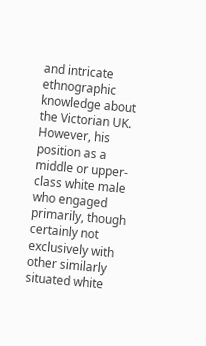and intricate ethnographic knowledge about the Victorian UK. However, his position as a middle or upper-class white male who engaged primarily, though certainly not exclusively with other similarly situated white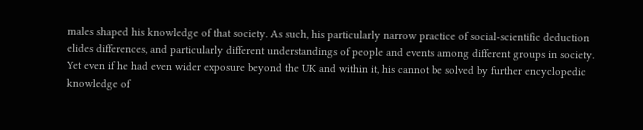males shaped his knowledge of that society. As such, his particularly narrow practice of social-scientific deduction elides differences, and particularly different understandings of people and events among different groups in society. Yet even if he had even wider exposure beyond the UK and within it, his cannot be solved by further encyclopedic knowledge of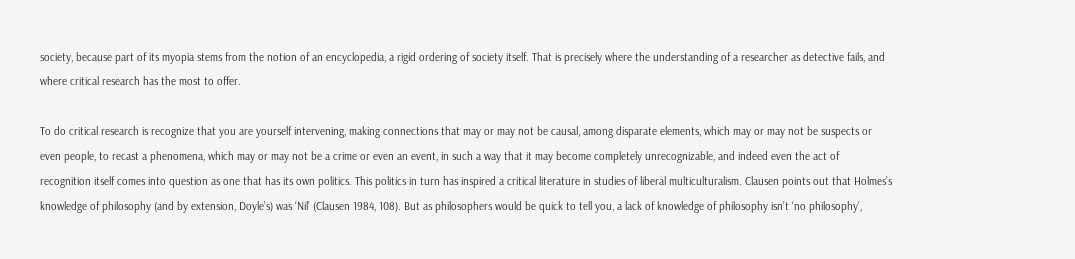society, because part of its myopia stems from the notion of an encyclopedia, a rigid ordering of society itself. That is precisely where the understanding of a researcher as detective fails, and where critical research has the most to offer.

To do critical research is recognize that you are yourself intervening, making connections that may or may not be causal, among disparate elements, which may or may not be suspects or even people, to recast a phenomena, which may or may not be a crime or even an event, in such a way that it may become completely unrecognizable, and indeed even the act of recognition itself comes into question as one that has its own politics. This politics in turn has inspired a critical literature in studies of liberal multiculturalism. Clausen points out that Holmes’s knowledge of philosophy (and by extension, Doyle’s) was ‘Nil’ (Clausen 1984, 108). But as philosophers would be quick to tell you, a lack of knowledge of philosophy isn’t ‘no philosophy’,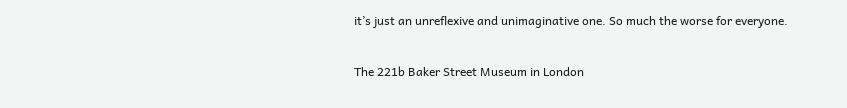it’s just an unreflexive and unimaginative one. So much the worse for everyone.

The 221b Baker Street Museum in London